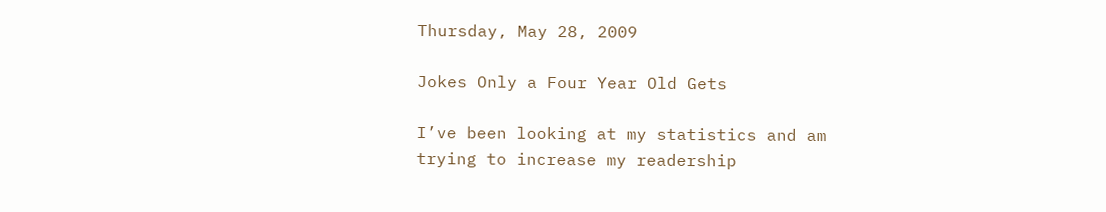Thursday, May 28, 2009

Jokes Only a Four Year Old Gets

I’ve been looking at my statistics and am trying to increase my readership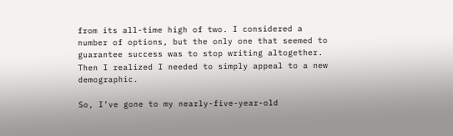from its all-time high of two. I considered a number of options, but the only one that seemed to guarantee success was to stop writing altogether. Then I realized I needed to simply appeal to a new demographic.

So, I’ve gone to my nearly-five-year-old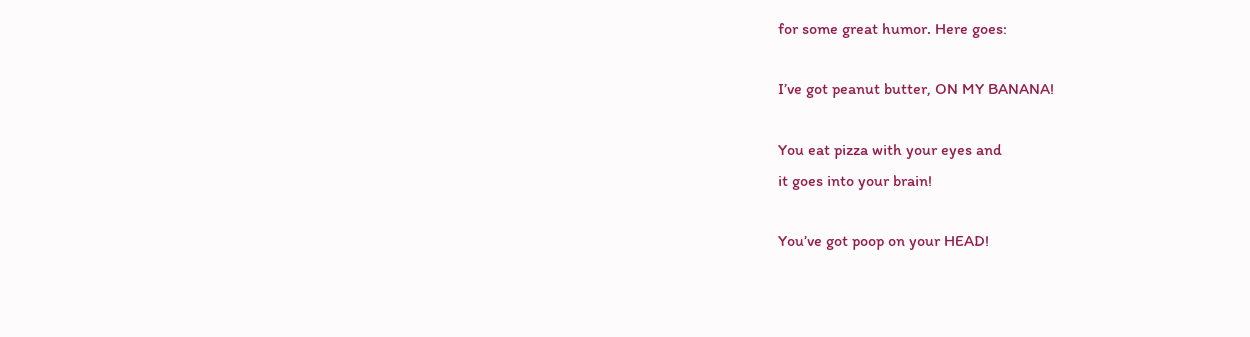for some great humor. Here goes:

I’ve got peanut butter, ON MY BANANA!

You eat pizza with your eyes and
it goes into your brain!

You’ve got poop on your HEAD!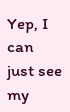Yep, I can just see my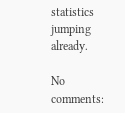statistics jumping already.

No comments: